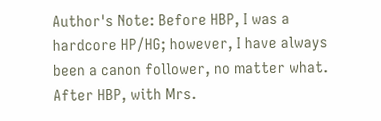Author's Note: Before HBP, I was a hardcore HP/HG; however, I have always been a canon follower, no matter what. After HBP, with Mrs.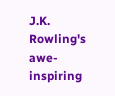J.K. Rowling's awe-inspiring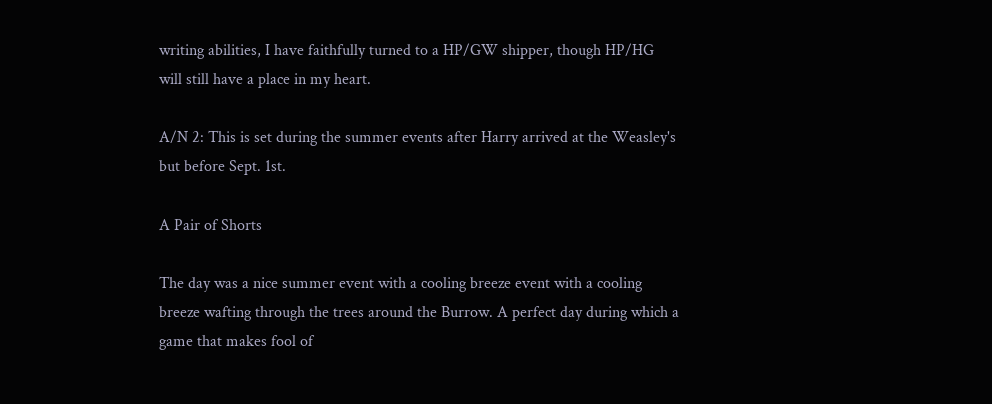writing abilities, I have faithfully turned to a HP/GW shipper, though HP/HG will still have a place in my heart.

A/N 2: This is set during the summer events after Harry arrived at the Weasley's but before Sept. 1st.

A Pair of Shorts

The day was a nice summer event with a cooling breeze event with a cooling breeze wafting through the trees around the Burrow. A perfect day during which a game that makes fool of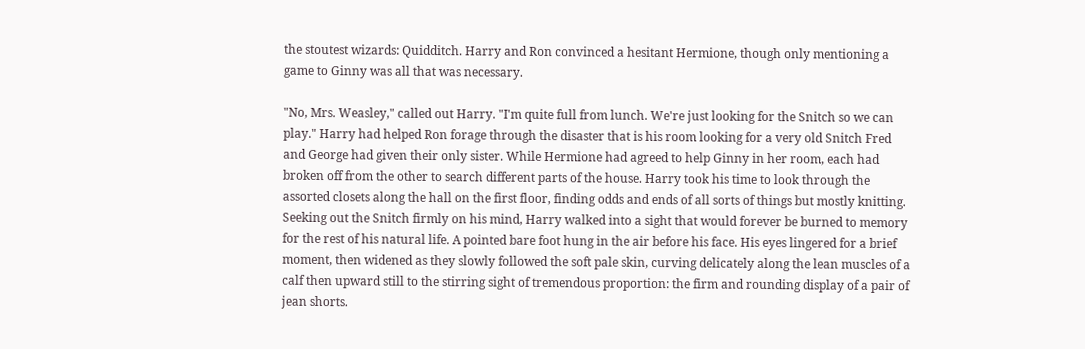the stoutest wizards: Quidditch. Harry and Ron convinced a hesitant Hermione, though only mentioning a game to Ginny was all that was necessary.

"No, Mrs. Weasley," called out Harry. "I'm quite full from lunch. We're just looking for the Snitch so we can play." Harry had helped Ron forage through the disaster that is his room looking for a very old Snitch Fred and George had given their only sister. While Hermione had agreed to help Ginny in her room, each had broken off from the other to search different parts of the house. Harry took his time to look through the assorted closets along the hall on the first floor, finding odds and ends of all sorts of things but mostly knitting. Seeking out the Snitch firmly on his mind, Harry walked into a sight that would forever be burned to memory for the rest of his natural life. A pointed bare foot hung in the air before his face. His eyes lingered for a brief moment, then widened as they slowly followed the soft pale skin, curving delicately along the lean muscles of a calf then upward still to the stirring sight of tremendous proportion: the firm and rounding display of a pair of jean shorts.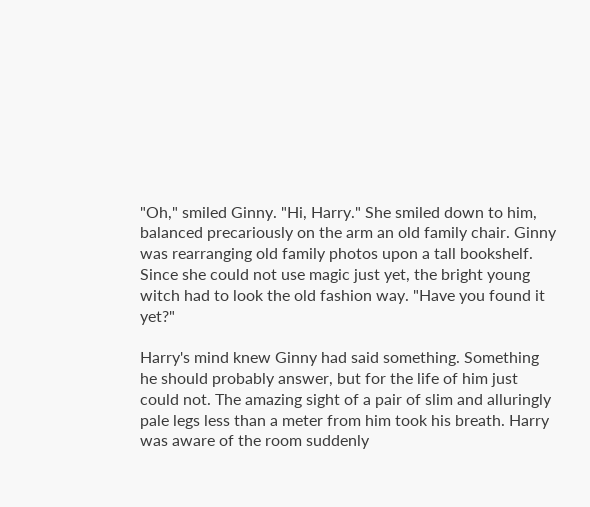"Oh," smiled Ginny. "Hi, Harry." She smiled down to him, balanced precariously on the arm an old family chair. Ginny was rearranging old family photos upon a tall bookshelf. Since she could not use magic just yet, the bright young witch had to look the old fashion way. "Have you found it yet?"

Harry's mind knew Ginny had said something. Something he should probably answer, but for the life of him just could not. The amazing sight of a pair of slim and alluringly pale legs less than a meter from him took his breath. Harry was aware of the room suddenly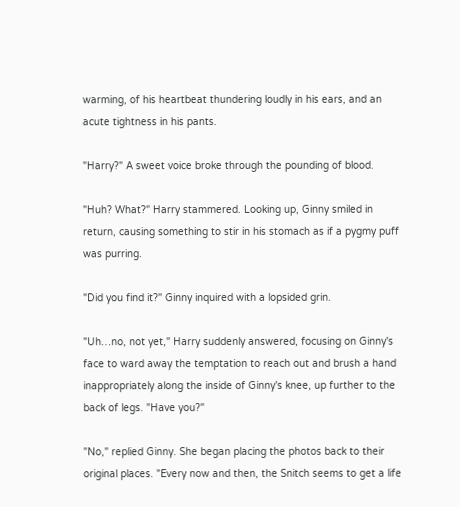warming, of his heartbeat thundering loudly in his ears, and an acute tightness in his pants.

"Harry?" A sweet voice broke through the pounding of blood.

"Huh? What?" Harry stammered. Looking up, Ginny smiled in return, causing something to stir in his stomach as if a pygmy puff was purring.

"Did you find it?" Ginny inquired with a lopsided grin.

"Uh…no, not yet," Harry suddenly answered, focusing on Ginny's face to ward away the temptation to reach out and brush a hand inappropriately along the inside of Ginny's knee, up further to the back of legs. "Have you?"

"No," replied Ginny. She began placing the photos back to their original places. "Every now and then, the Snitch seems to get a life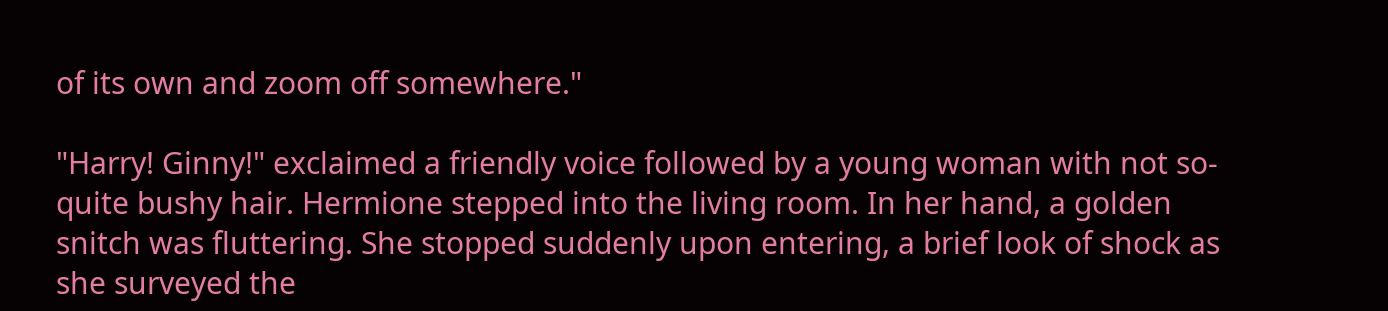of its own and zoom off somewhere."

"Harry! Ginny!" exclaimed a friendly voice followed by a young woman with not so-quite bushy hair. Hermione stepped into the living room. In her hand, a golden snitch was fluttering. She stopped suddenly upon entering, a brief look of shock as she surveyed the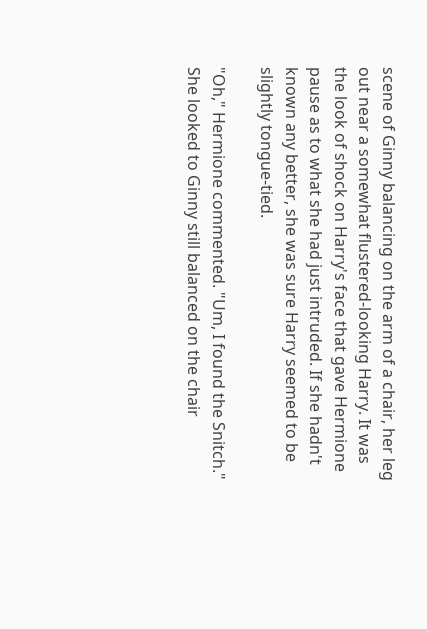scene of Ginny balancing on the arm of a chair, her leg out near a somewhat flustered-looking Harry. It was the look of shock on Harry's face that gave Hermione pause as to what she had just intruded. If she hadn't known any better, she was sure Harry seemed to be slightly tongue-tied.

"Oh," Hermione commented. "Um, I found the Snitch." She looked to Ginny still balanced on the chair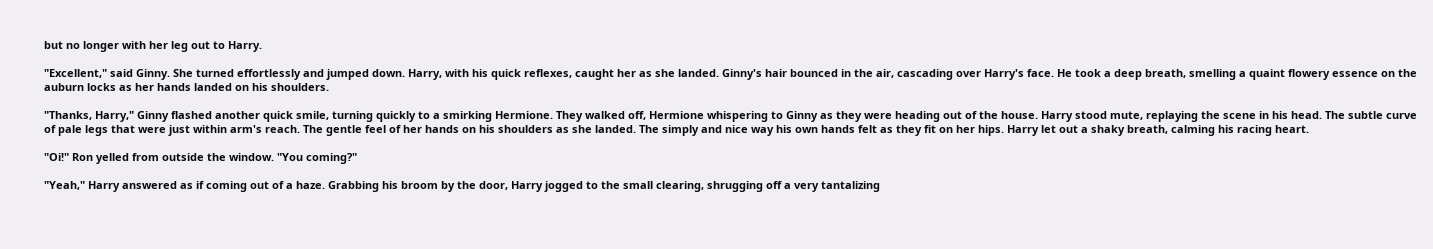but no longer with her leg out to Harry.

"Excellent," said Ginny. She turned effortlessly and jumped down. Harry, with his quick reflexes, caught her as she landed. Ginny's hair bounced in the air, cascading over Harry's face. He took a deep breath, smelling a quaint flowery essence on the auburn locks as her hands landed on his shoulders.

"Thanks, Harry," Ginny flashed another quick smile, turning quickly to a smirking Hermione. They walked off, Hermione whispering to Ginny as they were heading out of the house. Harry stood mute, replaying the scene in his head. The subtle curve of pale legs that were just within arm's reach. The gentle feel of her hands on his shoulders as she landed. The simply and nice way his own hands felt as they fit on her hips. Harry let out a shaky breath, calming his racing heart.

"Oi!" Ron yelled from outside the window. "You coming?"

"Yeah," Harry answered as if coming out of a haze. Grabbing his broom by the door, Harry jogged to the small clearing, shrugging off a very tantalizing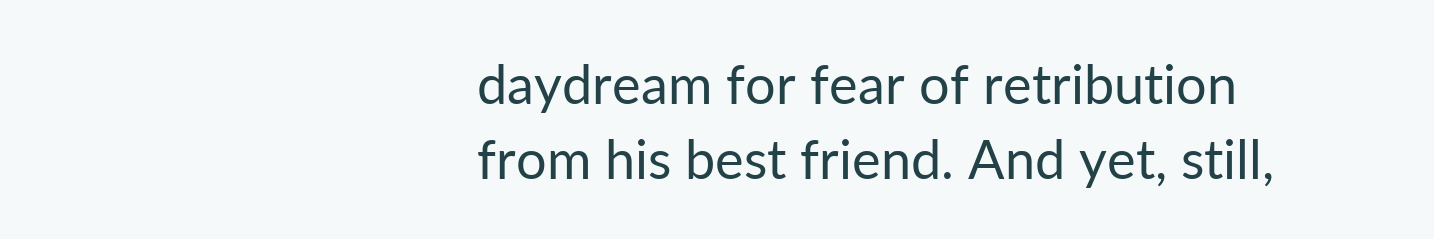daydream for fear of retribution from his best friend. And yet, still,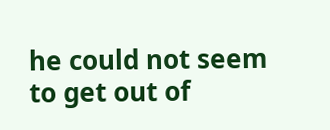he could not seem to get out of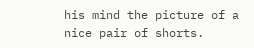his mind the picture of a nice pair of shorts.